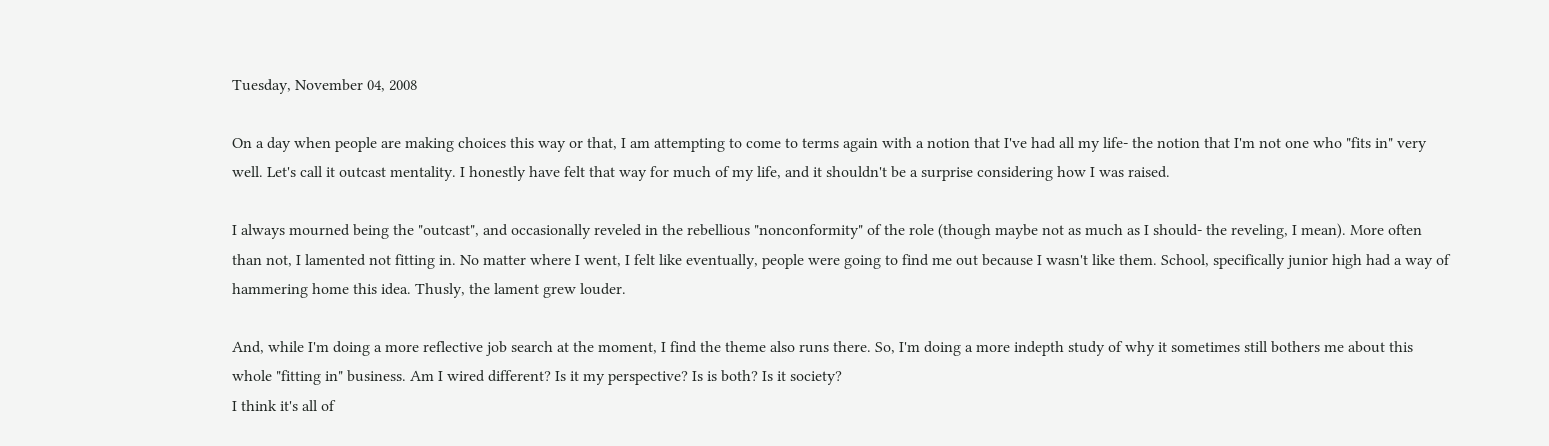Tuesday, November 04, 2008

On a day when people are making choices this way or that, I am attempting to come to terms again with a notion that I've had all my life- the notion that I'm not one who "fits in" very well. Let's call it outcast mentality. I honestly have felt that way for much of my life, and it shouldn't be a surprise considering how I was raised.

I always mourned being the "outcast", and occasionally reveled in the rebellious "nonconformity" of the role (though maybe not as much as I should- the reveling, I mean). More often than not, I lamented not fitting in. No matter where I went, I felt like eventually, people were going to find me out because I wasn't like them. School, specifically junior high had a way of hammering home this idea. Thusly, the lament grew louder.

And, while I'm doing a more reflective job search at the moment, I find the theme also runs there. So, I'm doing a more indepth study of why it sometimes still bothers me about this whole "fitting in" business. Am I wired different? Is it my perspective? Is is both? Is it society?
I think it's all of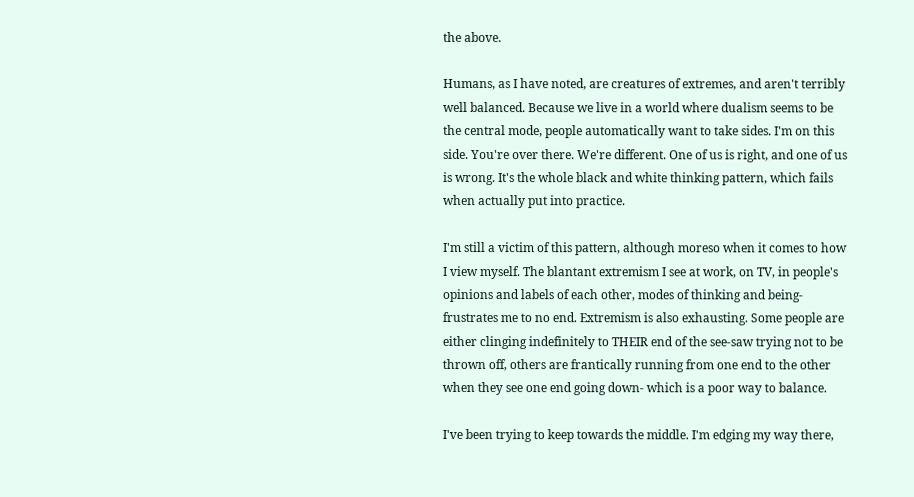the above.

Humans, as I have noted, are creatures of extremes, and aren't terribly well balanced. Because we live in a world where dualism seems to be the central mode, people automatically want to take sides. I'm on this side. You're over there. We're different. One of us is right, and one of us is wrong. It's the whole black and white thinking pattern, which fails when actually put into practice.

I'm still a victim of this pattern, although moreso when it comes to how I view myself. The blantant extremism I see at work, on TV, in people's opinions and labels of each other, modes of thinking and being- frustrates me to no end. Extremism is also exhausting. Some people are either clinging indefinitely to THEIR end of the see-saw trying not to be thrown off, others are frantically running from one end to the other when they see one end going down- which is a poor way to balance.

I've been trying to keep towards the middle. I'm edging my way there,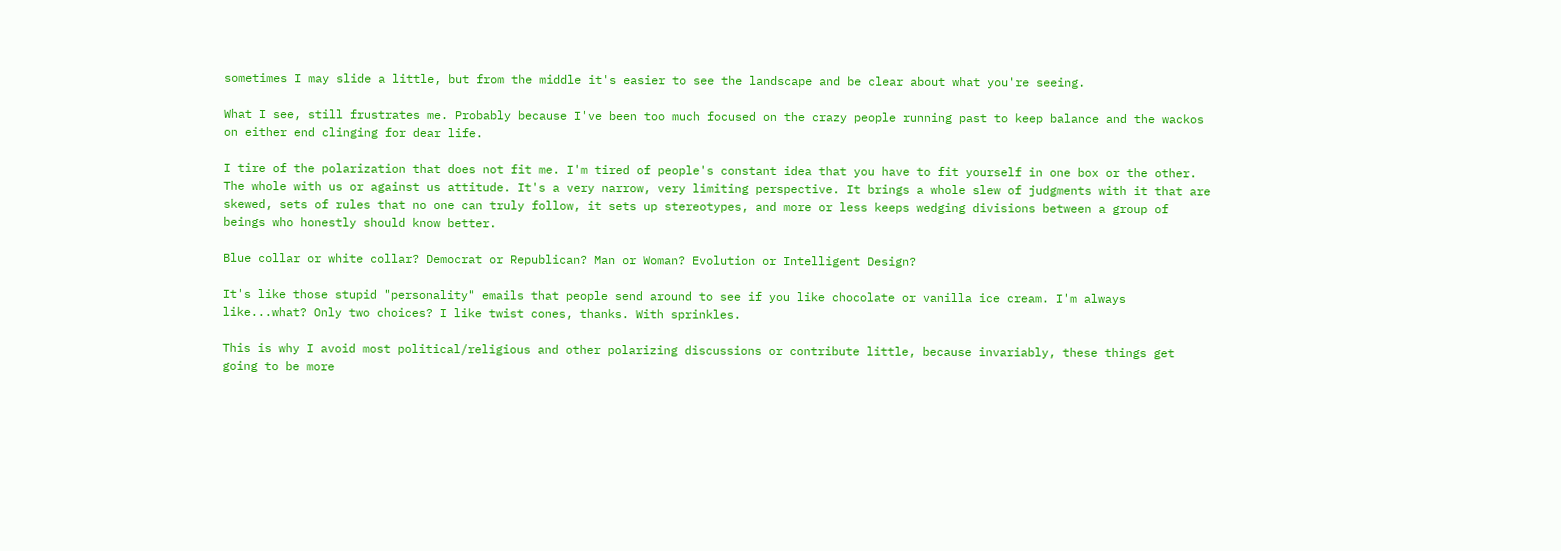sometimes I may slide a little, but from the middle it's easier to see the landscape and be clear about what you're seeing.

What I see, still frustrates me. Probably because I've been too much focused on the crazy people running past to keep balance and the wackos on either end clinging for dear life.

I tire of the polarization that does not fit me. I'm tired of people's constant idea that you have to fit yourself in one box or the other. The whole with us or against us attitude. It's a very narrow, very limiting perspective. It brings a whole slew of judgments with it that are skewed, sets of rules that no one can truly follow, it sets up stereotypes, and more or less keeps wedging divisions between a group of beings who honestly should know better.

Blue collar or white collar? Democrat or Republican? Man or Woman? Evolution or Intelligent Design?

It's like those stupid "personality" emails that people send around to see if you like chocolate or vanilla ice cream. I'm always like...what? Only two choices? I like twist cones, thanks. With sprinkles.

This is why I avoid most political/religious and other polarizing discussions or contribute little, because invariably, these things get going to be more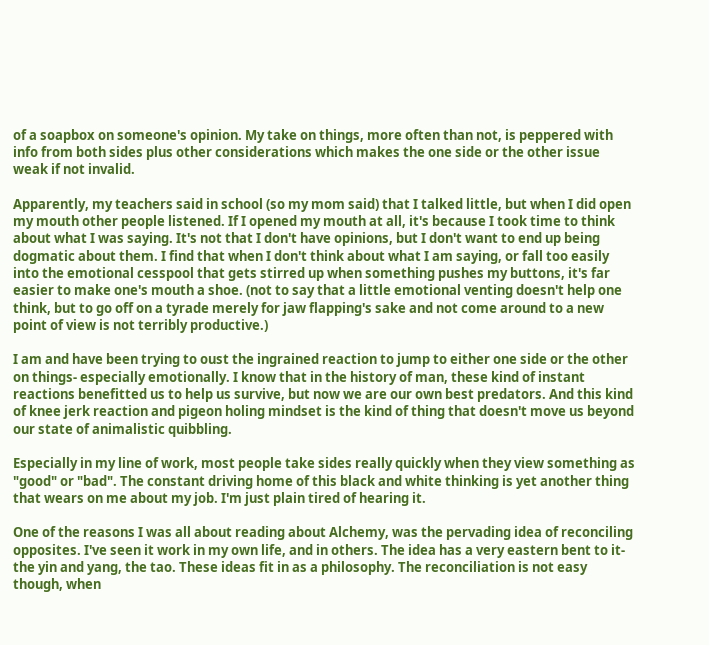of a soapbox on someone's opinion. My take on things, more often than not, is peppered with info from both sides plus other considerations which makes the one side or the other issue weak if not invalid.

Apparently, my teachers said in school (so my mom said) that I talked little, but when I did open my mouth other people listened. If I opened my mouth at all, it's because I took time to think about what I was saying. It's not that I don't have opinions, but I don't want to end up being dogmatic about them. I find that when I don't think about what I am saying, or fall too easily into the emotional cesspool that gets stirred up when something pushes my buttons, it's far easier to make one's mouth a shoe. (not to say that a little emotional venting doesn't help one think, but to go off on a tyrade merely for jaw flapping's sake and not come around to a new point of view is not terribly productive.)

I am and have been trying to oust the ingrained reaction to jump to either one side or the other on things- especially emotionally. I know that in the history of man, these kind of instant reactions benefitted us to help us survive, but now we are our own best predators. And this kind of knee jerk reaction and pigeon holing mindset is the kind of thing that doesn't move us beyond our state of animalistic quibbling.

Especially in my line of work, most people take sides really quickly when they view something as "good" or "bad". The constant driving home of this black and white thinking is yet another thing that wears on me about my job. I'm just plain tired of hearing it.

One of the reasons I was all about reading about Alchemy, was the pervading idea of reconciling opposites. I've seen it work in my own life, and in others. The idea has a very eastern bent to it- the yin and yang, the tao. These ideas fit in as a philosophy. The reconciliation is not easy though, when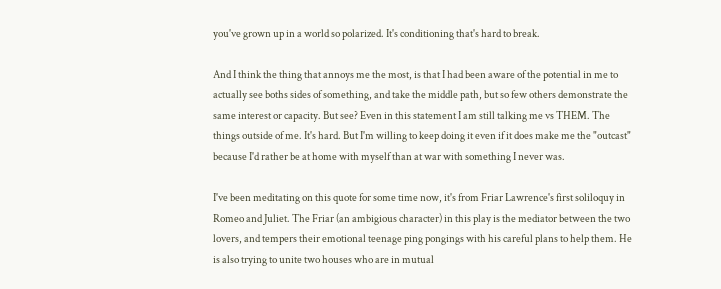you've grown up in a world so polarized. It's conditioning that's hard to break.

And I think the thing that annoys me the most, is that I had been aware of the potential in me to actually see boths sides of something, and take the middle path, but so few others demonstrate the same interest or capacity. But see? Even in this statement I am still talking me vs THEM. The things outside of me. It's hard. But I'm willing to keep doing it even if it does make me the "outcast" because I'd rather be at home with myself than at war with something I never was.

I've been meditating on this quote for some time now, it's from Friar Lawrence's first soliloquy in Romeo and Juliet. The Friar (an ambigious character) in this play is the mediator between the two lovers, and tempers their emotional teenage ping pongings with his careful plans to help them. He is also trying to unite two houses who are in mutual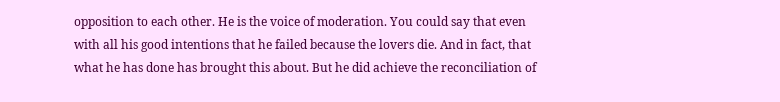opposition to each other. He is the voice of moderation. You could say that even with all his good intentions that he failed because the lovers die. And in fact, that what he has done has brought this about. But he did achieve the reconciliation of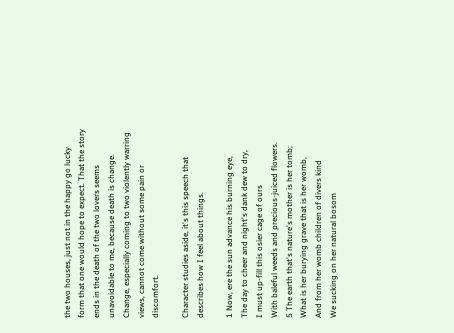the two houses, just not in the happy go lucky form that one would hope to expect. That the story ends in the death of the two lovers seems unavoidable to me, because death is change. Change, especially coming to two violently warring views, cannot come without some pain or discomfort.

Character studies aside, it's this speech that describes how I feel about things.

1 Now, ere the sun advance his burning eye,
The day to cheer and night's dank dew to dry,
I must up-fill this osier cage of ours
With baleful weeds and precious-juiced flowers.
5 The earth that's nature's mother is her tomb;
What is her burying grave that is her womb,
And from her womb children of divers kind
We sucking on her natural bosom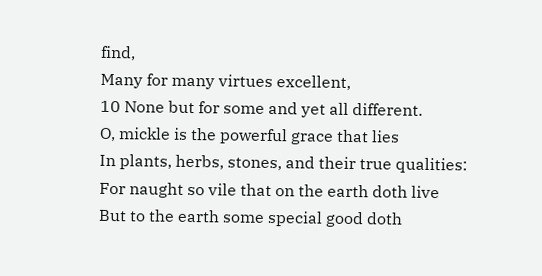find,
Many for many virtues excellent,
10 None but for some and yet all different.
O, mickle is the powerful grace that lies
In plants, herbs, stones, and their true qualities:
For naught so vile that on the earth doth live
But to the earth some special good doth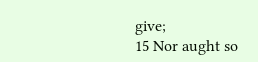give;
15 Nor aught so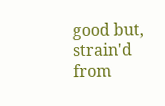good but, strain'd from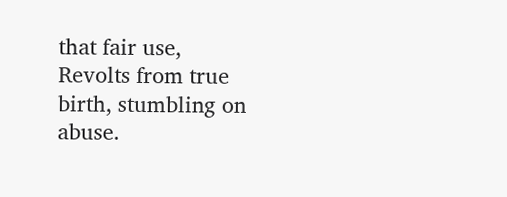that fair use,
Revolts from true birth, stumbling on abuse.